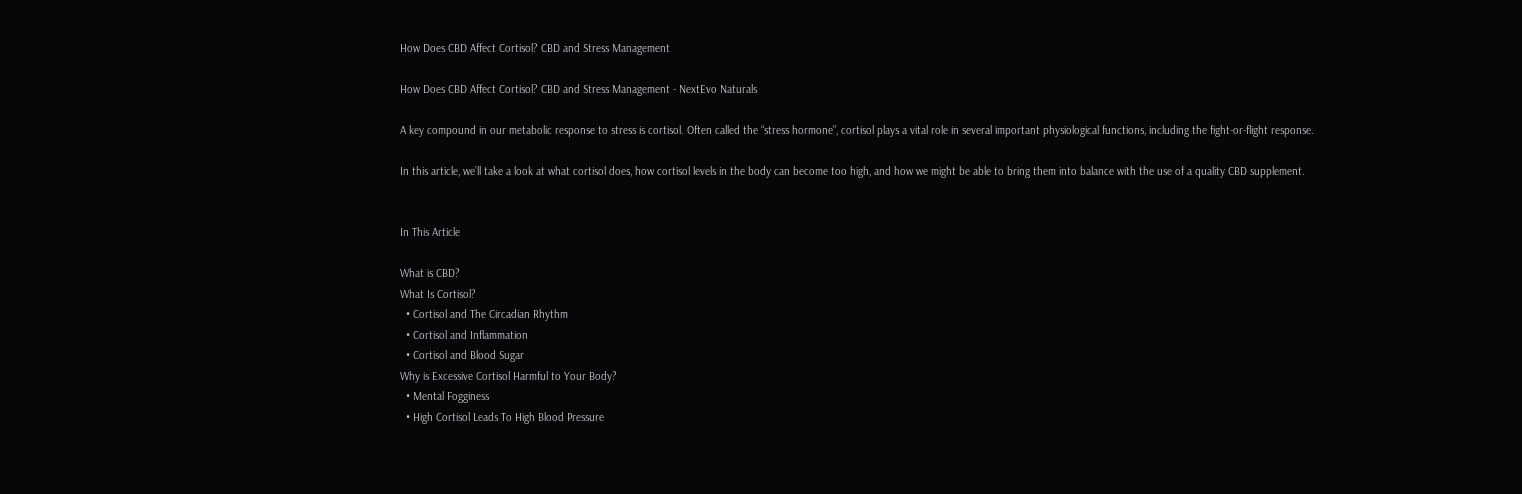How Does CBD Affect Cortisol? CBD and Stress Management

How Does CBD Affect Cortisol? CBD and Stress Management - NextEvo Naturals

A key compound in our metabolic response to stress is cortisol. Often called the “stress hormone”, cortisol plays a vital role in several important physiological functions, including the fight-or-flight response.

In this article, we’ll take a look at what cortisol does, how cortisol levels in the body can become too high, and how we might be able to bring them into balance with the use of a quality CBD supplement.


In This Article

What is CBD?
What Is Cortisol?
  • Cortisol and The Circadian Rhythm
  • Cortisol and Inflammation
  • Cortisol and Blood Sugar
Why is Excessive Cortisol Harmful to Your Body?
  • Mental Fogginess
  • High Cortisol Leads To High Blood Pressure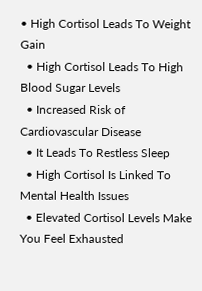• High Cortisol Leads To Weight Gain
  • High Cortisol Leads To High Blood Sugar Levels
  • Increased Risk of Cardiovascular Disease
  • It Leads To Restless Sleep
  • High Cortisol Is Linked To Mental Health Issues
  • Elevated Cortisol Levels Make You Feel Exhausted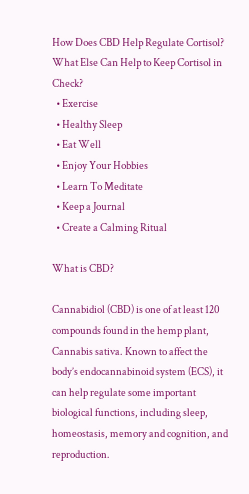How Does CBD Help Regulate Cortisol?
What Else Can Help to Keep Cortisol in Check?
  • Exercise
  • Healthy Sleep
  • Eat Well
  • Enjoy Your Hobbies
  • Learn To Meditate
  • Keep a Journal
  • Create a Calming Ritual

What is CBD?

Cannabidiol (CBD) is one of at least 120 compounds found in the hemp plant, Cannabis sativa. Known to affect the body’s endocannabinoid system (ECS), it can help regulate some important biological functions, including sleep, homeostasis, memory and cognition, and reproduction.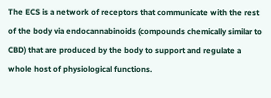The ECS is a network of receptors that communicate with the rest of the body via endocannabinoids (compounds chemically similar to CBD) that are produced by the body to support and regulate a whole host of physiological functions.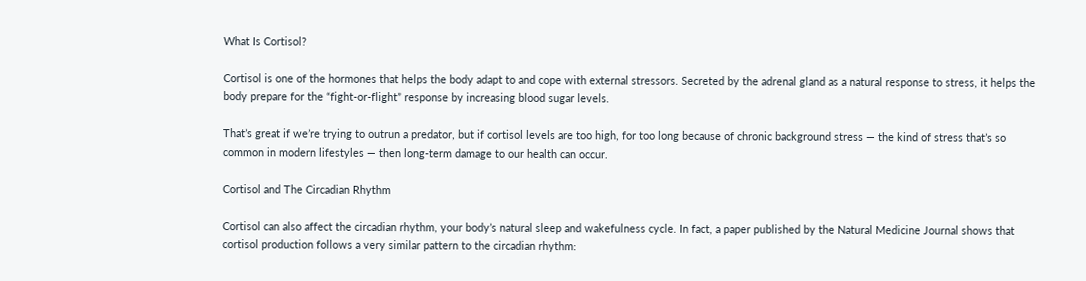What Is Cortisol?

Cortisol is one of the hormones that helps the body adapt to and cope with external stressors. Secreted by the adrenal gland as a natural response to stress, it helps the body prepare for the “fight-or-flight” response by increasing blood sugar levels.

That’s great if we’re trying to outrun a predator, but if cortisol levels are too high, for too long because of chronic background stress — the kind of stress that’s so common in modern lifestyles — then long-term damage to our health can occur.

Cortisol and The Circadian Rhythm

Cortisol can also affect the circadian rhythm, your body’s natural sleep and wakefulness cycle. In fact, a paper published by the Natural Medicine Journal shows that cortisol production follows a very similar pattern to the circadian rhythm: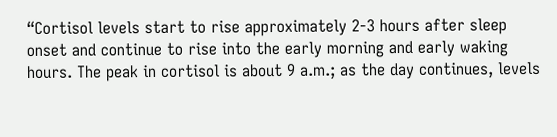“Cortisol levels start to rise approximately 2-3 hours after sleep onset and continue to rise into the early morning and early waking hours. The peak in cortisol is about 9 a.m.; as the day continues, levels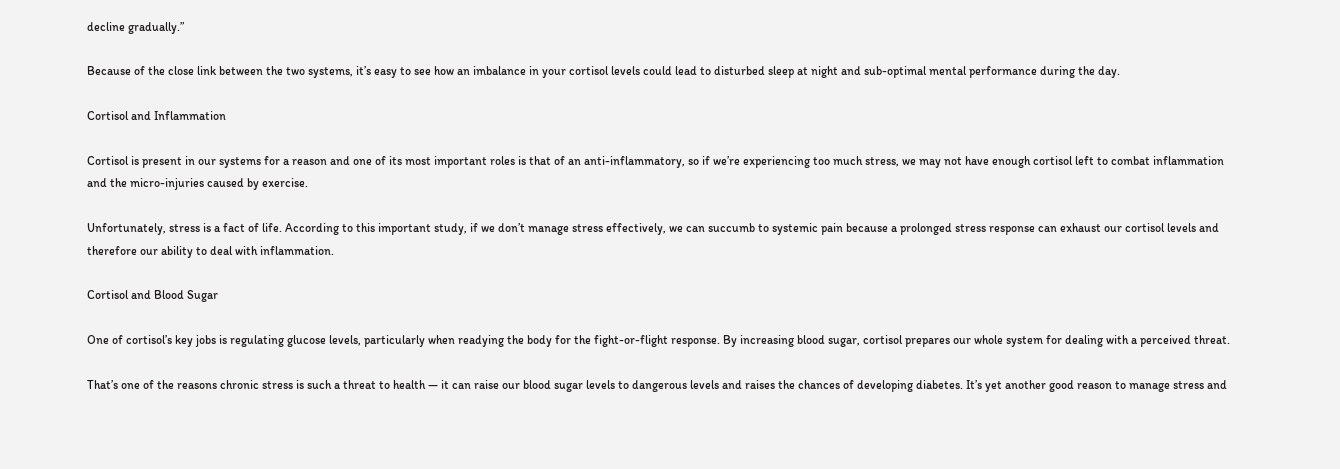decline gradually.”

Because of the close link between the two systems, it’s easy to see how an imbalance in your cortisol levels could lead to disturbed sleep at night and sub-optimal mental performance during the day.

Cortisol and Inflammation

Cortisol is present in our systems for a reason and one of its most important roles is that of an anti-inflammatory, so if we’re experiencing too much stress, we may not have enough cortisol left to combat inflammation and the micro-injuries caused by exercise.

Unfortunately, stress is a fact of life. According to this important study, if we don’t manage stress effectively, we can succumb to systemic pain because a prolonged stress response can exhaust our cortisol levels and therefore our ability to deal with inflammation.

Cortisol and Blood Sugar

One of cortisol’s key jobs is regulating glucose levels, particularly when readying the body for the fight-or-flight response. By increasing blood sugar, cortisol prepares our whole system for dealing with a perceived threat.

That’s one of the reasons chronic stress is such a threat to health — it can raise our blood sugar levels to dangerous levels and raises the chances of developing diabetes. It’s yet another good reason to manage stress and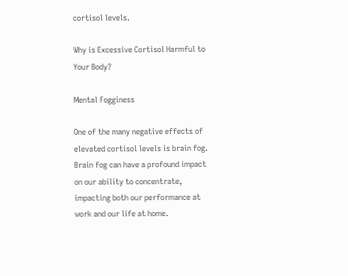cortisol levels.

Why is Excessive Cortisol Harmful to Your Body?

Mental Fogginess

One of the many negative effects of elevated cortisol levels is brain fog. Brain fog can have a profound impact on our ability to concentrate, impacting both our performance at work and our life at home.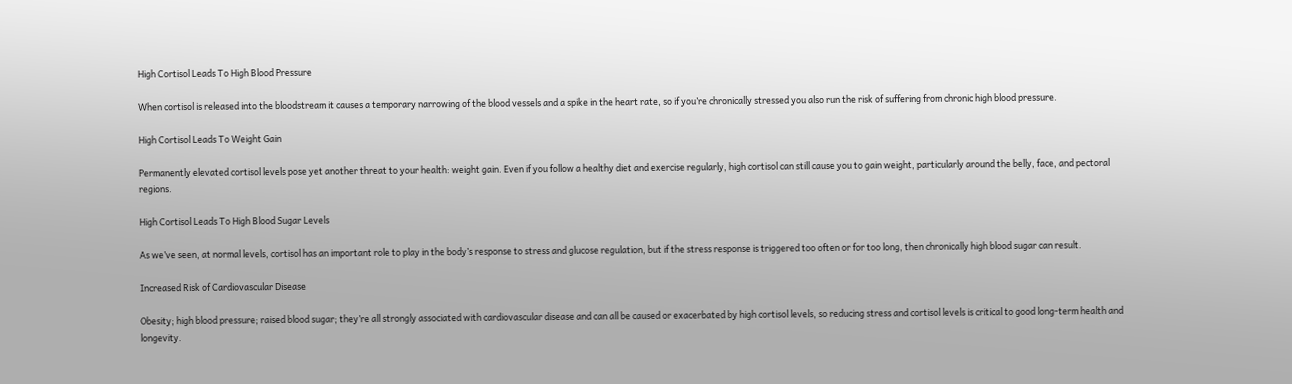High Cortisol Leads To High Blood Pressure

When cortisol is released into the bloodstream it causes a temporary narrowing of the blood vessels and a spike in the heart rate, so if you’re chronically stressed you also run the risk of suffering from chronic high blood pressure.

High Cortisol Leads To Weight Gain

Permanently elevated cortisol levels pose yet another threat to your health: weight gain. Even if you follow a healthy diet and exercise regularly, high cortisol can still cause you to gain weight, particularly around the belly, face, and pectoral regions.

High Cortisol Leads To High Blood Sugar Levels

As we’ve seen, at normal levels, cortisol has an important role to play in the body’s response to stress and glucose regulation, but if the stress response is triggered too often or for too long, then chronically high blood sugar can result.

Increased Risk of Cardiovascular Disease

Obesity; high blood pressure; raised blood sugar; they’re all strongly associated with cardiovascular disease and can all be caused or exacerbated by high cortisol levels, so reducing stress and cortisol levels is critical to good long-term health and longevity.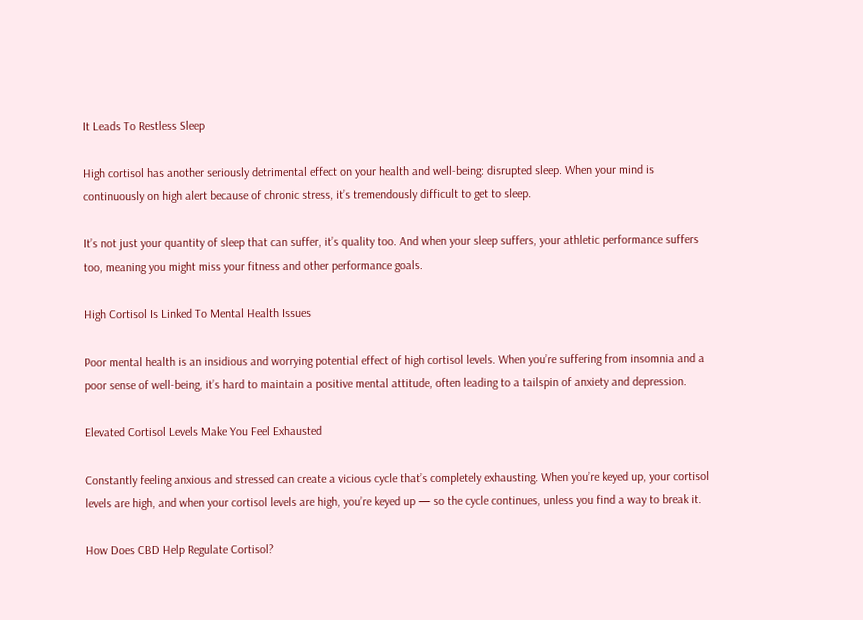It Leads To Restless Sleep

High cortisol has another seriously detrimental effect on your health and well-being: disrupted sleep. When your mind is continuously on high alert because of chronic stress, it’s tremendously difficult to get to sleep.

It’s not just your quantity of sleep that can suffer, it’s quality too. And when your sleep suffers, your athletic performance suffers too, meaning you might miss your fitness and other performance goals.

High Cortisol Is Linked To Mental Health Issues

Poor mental health is an insidious and worrying potential effect of high cortisol levels. When you’re suffering from insomnia and a poor sense of well-being, it’s hard to maintain a positive mental attitude, often leading to a tailspin of anxiety and depression.

Elevated Cortisol Levels Make You Feel Exhausted

Constantly feeling anxious and stressed can create a vicious cycle that’s completely exhausting. When you’re keyed up, your cortisol levels are high, and when your cortisol levels are high, you’re keyed up — so the cycle continues, unless you find a way to break it.

How Does CBD Help Regulate Cortisol?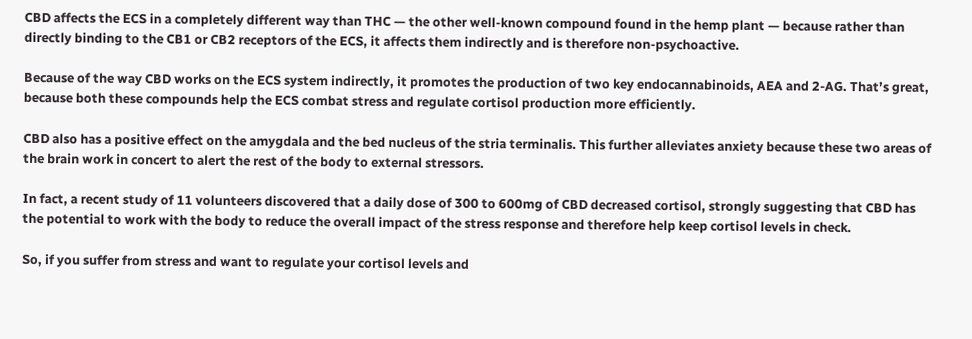CBD affects the ECS in a completely different way than THC — the other well-known compound found in the hemp plant — because rather than directly binding to the CB1 or CB2 receptors of the ECS, it affects them indirectly and is therefore non-psychoactive.

Because of the way CBD works on the ECS system indirectly, it promotes the production of two key endocannabinoids, AEA and 2-AG. That’s great, because both these compounds help the ECS combat stress and regulate cortisol production more efficiently.

CBD also has a positive effect on the amygdala and the bed nucleus of the stria terminalis. This further alleviates anxiety because these two areas of the brain work in concert to alert the rest of the body to external stressors.

In fact, a recent study of 11 volunteers discovered that a daily dose of 300 to 600mg of CBD decreased cortisol, strongly suggesting that CBD has the potential to work with the body to reduce the overall impact of the stress response and therefore help keep cortisol levels in check.

So, if you suffer from stress and want to regulate your cortisol levels and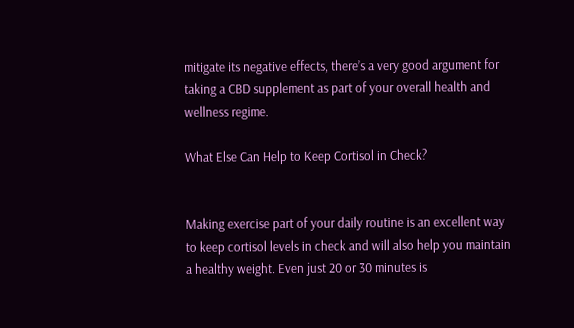mitigate its negative effects, there’s a very good argument for taking a CBD supplement as part of your overall health and wellness regime.

What Else Can Help to Keep Cortisol in Check?


Making exercise part of your daily routine is an excellent way to keep cortisol levels in check and will also help you maintain a healthy weight. Even just 20 or 30 minutes is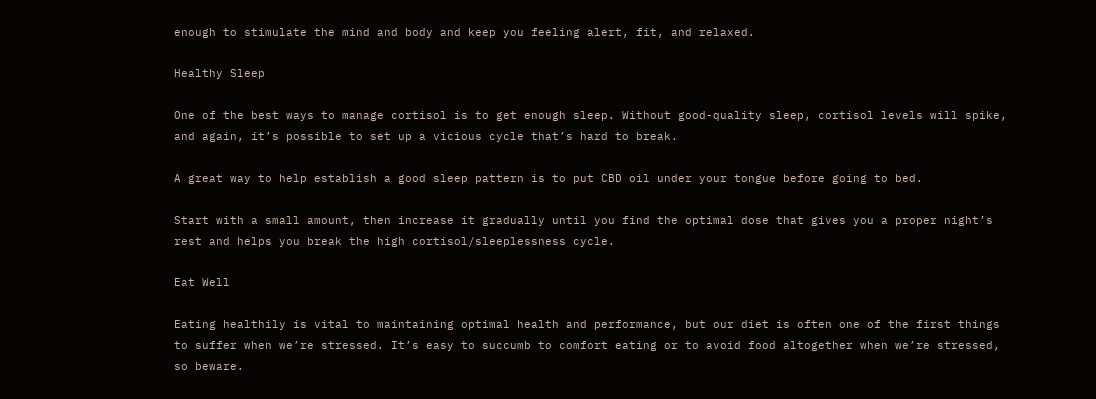enough to stimulate the mind and body and keep you feeling alert, fit, and relaxed.

Healthy Sleep

One of the best ways to manage cortisol is to get enough sleep. Without good-quality sleep, cortisol levels will spike, and again, it’s possible to set up a vicious cycle that’s hard to break.

A great way to help establish a good sleep pattern is to put CBD oil under your tongue before going to bed.

Start with a small amount, then increase it gradually until you find the optimal dose that gives you a proper night’s rest and helps you break the high cortisol/sleeplessness cycle.

Eat Well

Eating healthily is vital to maintaining optimal health and performance, but our diet is often one of the first things to suffer when we’re stressed. It’s easy to succumb to comfort eating or to avoid food altogether when we’re stressed, so beware.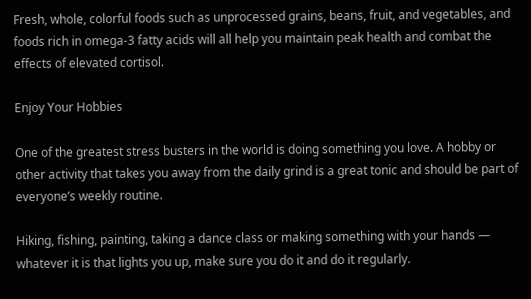Fresh, whole, colorful foods such as unprocessed grains, beans, fruit, and vegetables, and foods rich in omega-3 fatty acids will all help you maintain peak health and combat the effects of elevated cortisol.

Enjoy Your Hobbies

One of the greatest stress busters in the world is doing something you love. A hobby or other activity that takes you away from the daily grind is a great tonic and should be part of everyone’s weekly routine.

Hiking, fishing, painting, taking a dance class or making something with your hands — whatever it is that lights you up, make sure you do it and do it regularly.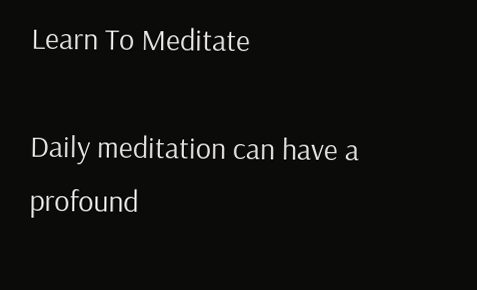Learn To Meditate

Daily meditation can have a profound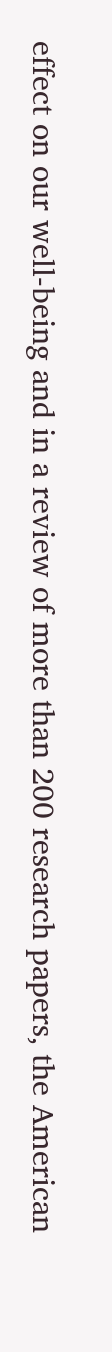effect on our well-being and in a review of more than 200 research papers, the American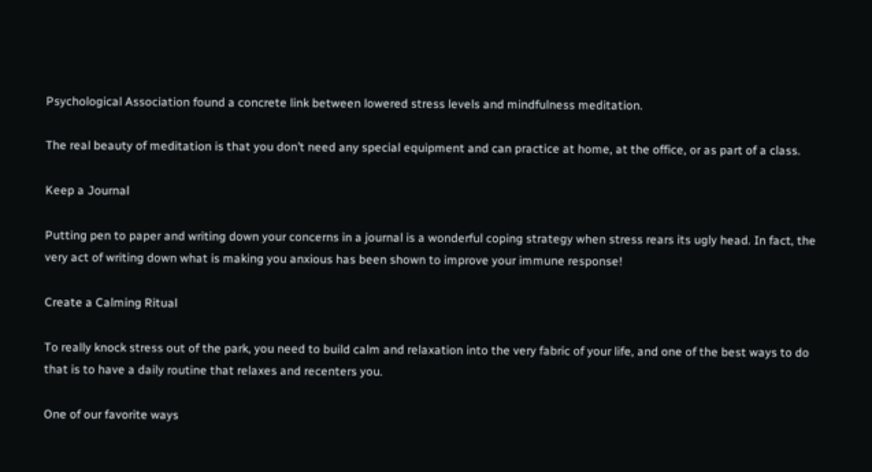Psychological Association found a concrete link between lowered stress levels and mindfulness meditation.

The real beauty of meditation is that you don’t need any special equipment and can practice at home, at the office, or as part of a class.

Keep a Journal

Putting pen to paper and writing down your concerns in a journal is a wonderful coping strategy when stress rears its ugly head. In fact, the very act of writing down what is making you anxious has been shown to improve your immune response!

Create a Calming Ritual

To really knock stress out of the park, you need to build calm and relaxation into the very fabric of your life, and one of the best ways to do that is to have a daily routine that relaxes and recenters you.

One of our favorite ways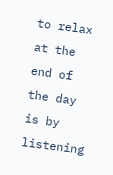to relax at the end of the day is by listening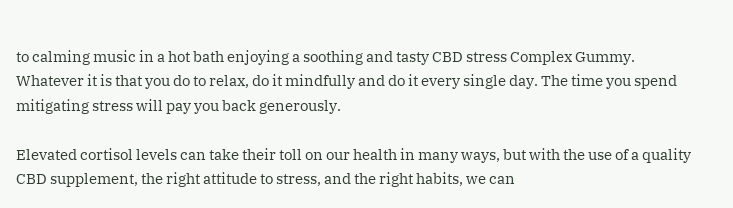to calming music in a hot bath enjoying a soothing and tasty CBD stress Complex Gummy. Whatever it is that you do to relax, do it mindfully and do it every single day. The time you spend mitigating stress will pay you back generously.

Elevated cortisol levels can take their toll on our health in many ways, but with the use of a quality CBD supplement, the right attitude to stress, and the right habits, we can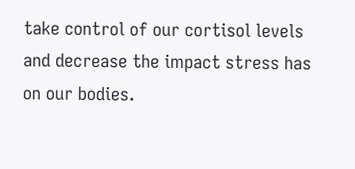take control of our cortisol levels and decrease the impact stress has on our bodies.